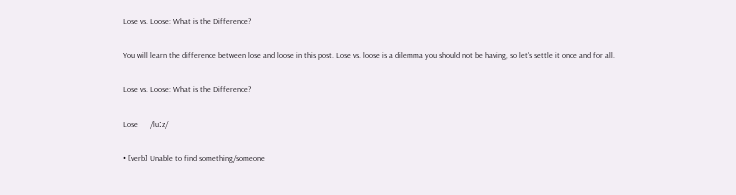Lose vs. Loose: What is the Difference?

You will learn the difference between lose and loose in this post. Lose vs. loose is a dilemma you should not be having, so let's settle it once and for all.

Lose vs. Loose: What is the Difference?

Lose      /luːz/

• [verb] Unable to find something/someone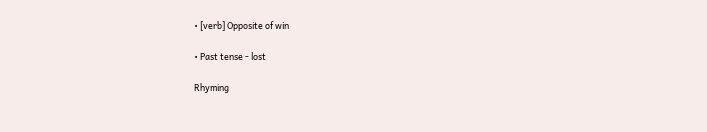• [verb] Opposite of win

• Past tense - lost

Rhyming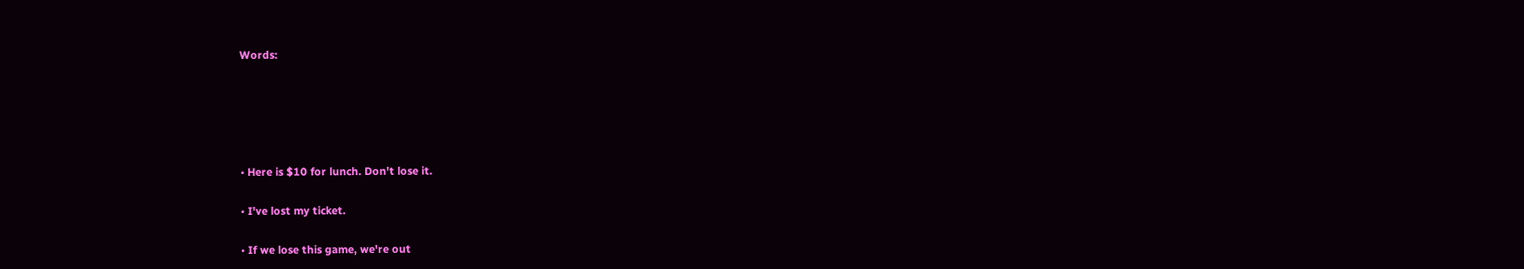Words:





• Here is $10 for lunch. Don't lose it.

• I've lost my ticket.

• If we lose this game, we're out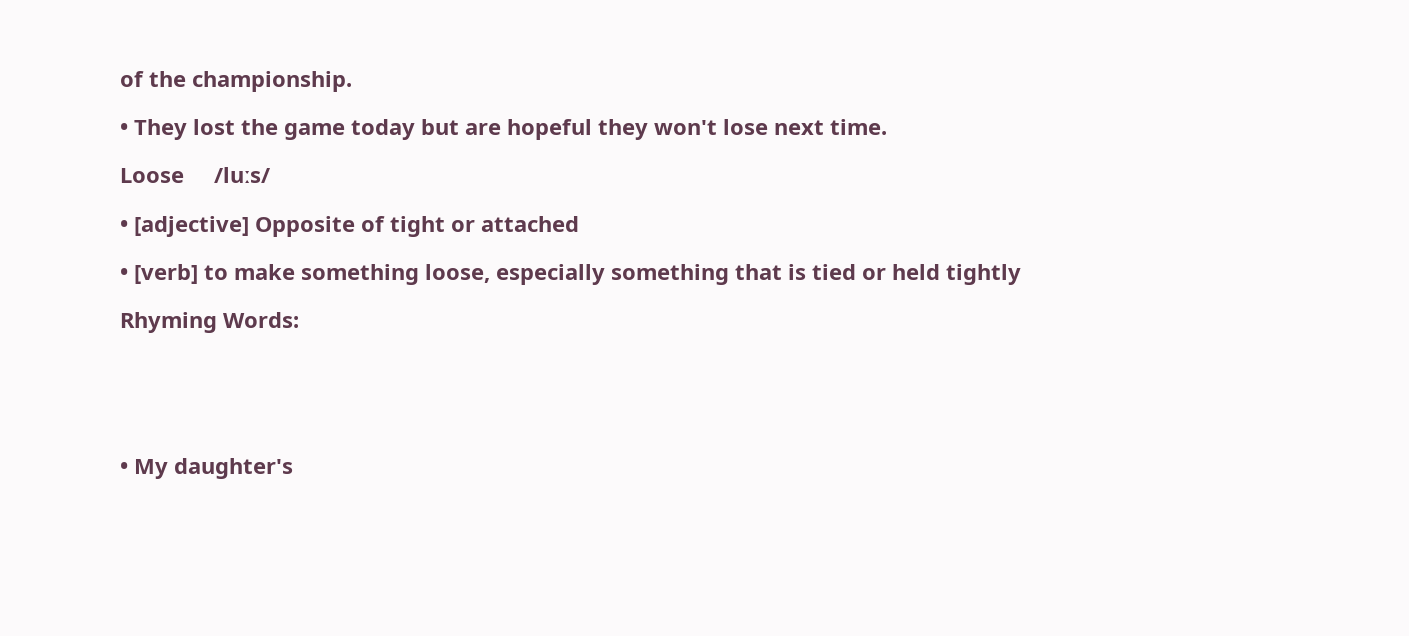of the championship.

• They lost the game today but are hopeful they won't lose next time.

Loose     /luːs/

• [adjective] Opposite of tight or attached

• [verb] to make something loose, especially something that is tied or held tightly

Rhyming Words:





• My daughter's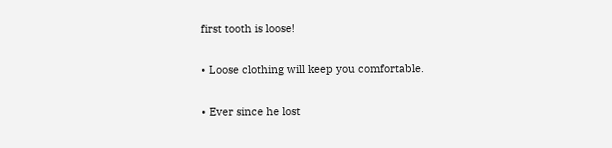first tooth is loose!

• Loose clothing will keep you comfortable.

• Ever since he lost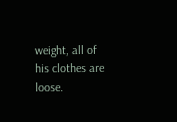weight, all of his clothes are loose.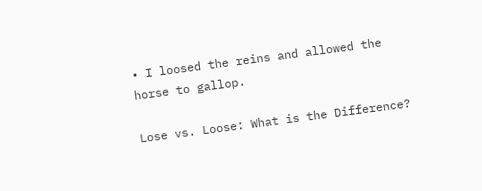• I loosed the reins and allowed the horse to gallop.

Lose vs. Loose: What is the Difference?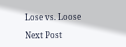Lose vs. Loose

Next Post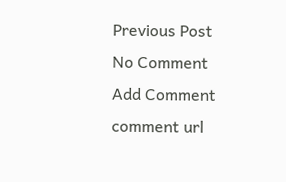Previous Post
No Comment
Add Comment
comment url